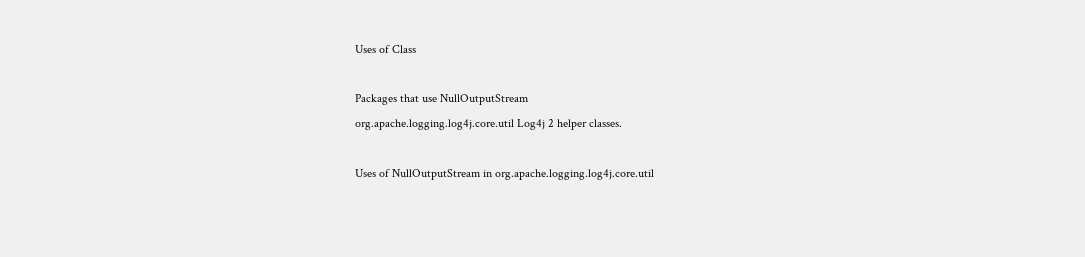Uses of Class

Packages that use NullOutputStream
org.apache.logging.log4j.core.util Log4j 2 helper classes.

Uses of NullOutputStream in org.apache.logging.log4j.core.util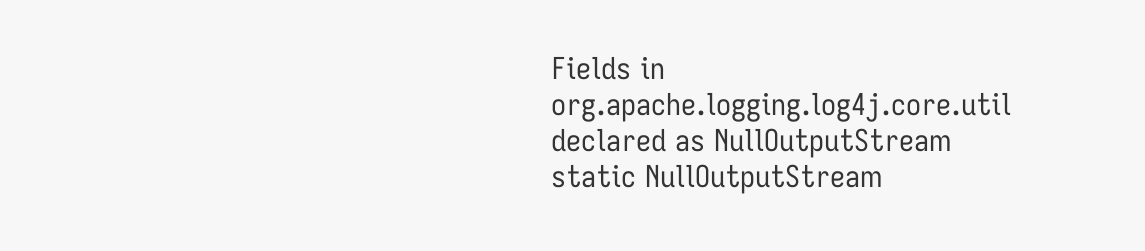Fields in org.apache.logging.log4j.core.util declared as NullOutputStream
static NullOutputStream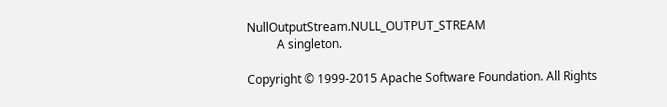NullOutputStream.NULL_OUTPUT_STREAM
          A singleton.

Copyright © 1999-2015 Apache Software Foundation. All Rights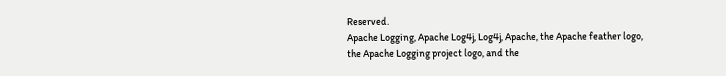Reserved.
Apache Logging, Apache Log4j, Log4j, Apache, the Apache feather logo, the Apache Logging project logo, and the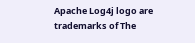Apache Log4j logo are trademarks of The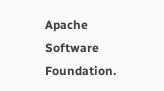Apache Software Foundation.